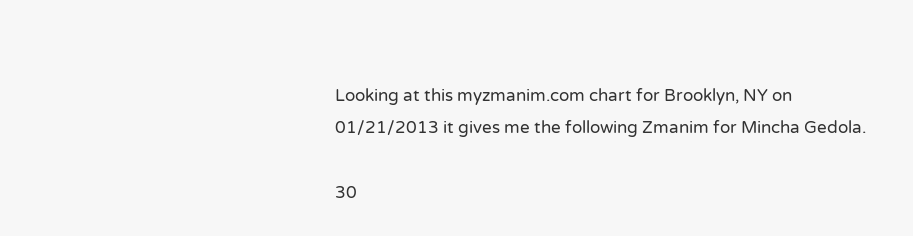Looking at this myzmanim.com chart for Brooklyn, NY on 01/21/2013 it gives me the following Zmanim for Mincha Gedola.

30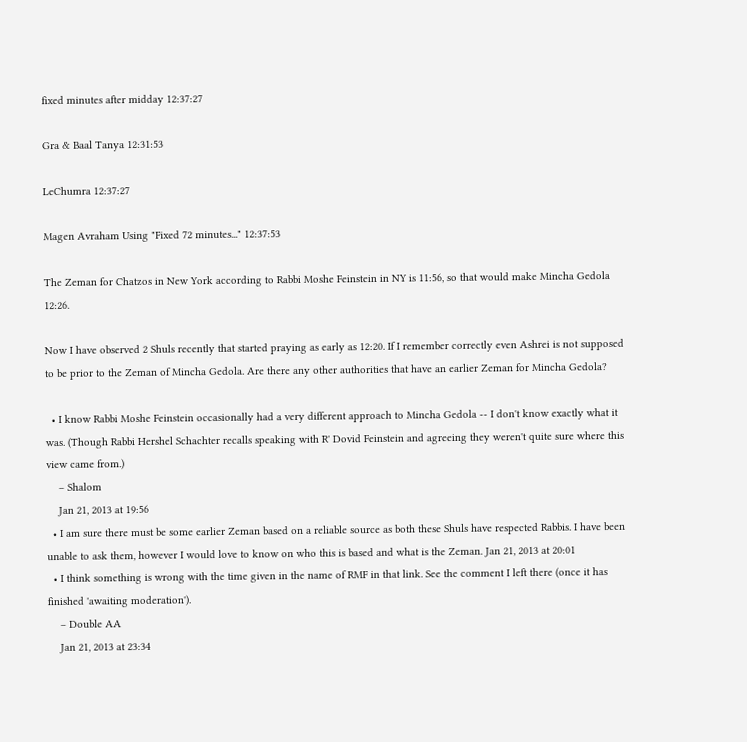fixed minutes after midday 12:37:27

Gra & Baal Tanya 12:31:53

LeChumra 12:37:27

Magen Avraham Using "Fixed 72 minutes..." 12:37:53

The Zeman for Chatzos in New York according to Rabbi Moshe Feinstein in NY is 11:56, so that would make Mincha Gedola 12:26.

Now I have observed 2 Shuls recently that started praying as early as 12:20. If I remember correctly even Ashrei is not supposed to be prior to the Zeman of Mincha Gedola. Are there any other authorities that have an earlier Zeman for Mincha Gedola?

  • I know Rabbi Moshe Feinstein occasionally had a very different approach to Mincha Gedola -- I don't know exactly what it was. (Though Rabbi Hershel Schachter recalls speaking with R' Dovid Feinstein and agreeing they weren't quite sure where this view came from.)
    – Shalom
    Jan 21, 2013 at 19:56
  • I am sure there must be some earlier Zeman based on a reliable source as both these Shuls have respected Rabbis. I have been unable to ask them, however I would love to know on who this is based and what is the Zeman. Jan 21, 2013 at 20:01
  • I think something is wrong with the time given in the name of RMF in that link. See the comment I left there (once it has finished 'awaiting moderation').
    – Double AA
    Jan 21, 2013 at 23:34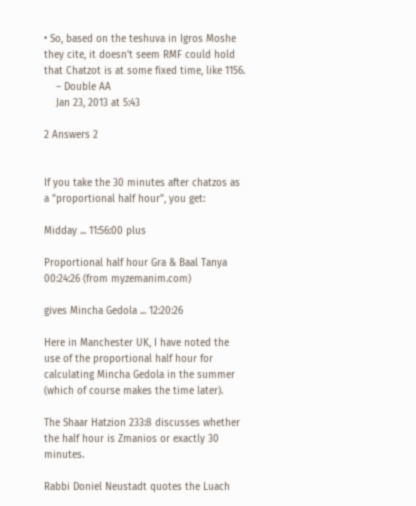• So, based on the teshuva in Igros Moshe they cite, it doesn't seem RMF could hold that Chatzot is at some fixed time, like 1156.
    – Double AA
    Jan 23, 2013 at 5:43

2 Answers 2


If you take the 30 minutes after chatzos as a "proportional half hour", you get:

Midday ... 11:56:00 plus

Proportional half hour Gra & Baal Tanya 00:24:26 (from myzemanim.com)

gives Mincha Gedola ... 12:20:26

Here in Manchester UK, I have noted the use of the proportional half hour for calculating Mincha Gedola in the summer (which of course makes the time later).

The Shaar Hatzion 233:8 discusses whether the half hour is Zmanios or exactly 30 minutes.

Rabbi Doniel Neustadt quotes the Luach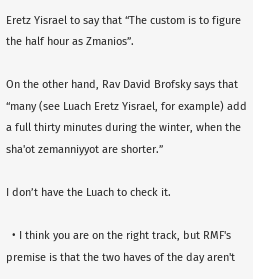Eretz Yisrael to say that “The custom is to figure the half hour as Zmanios”.

On the other hand, Rav David Brofsky says that “many (see Luach Eretz Yisrael, for example) add a full thirty minutes during the winter, when the sha'ot zemanniyyot are shorter.”

I don’t have the Luach to check it.

  • I think you are on the right track, but RMF's premise is that the two haves of the day aren't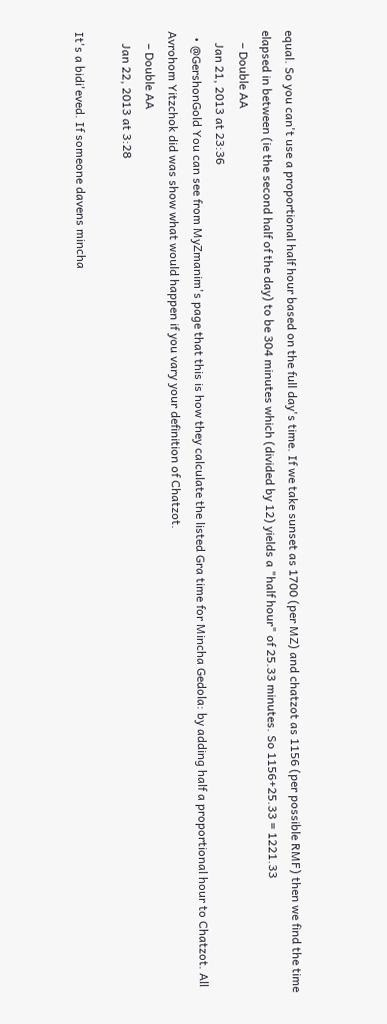equal. So you can't use a proportional half hour based on the full day's time. If we take sunset as 1700 (per MZ) and chatzot as 1156 (per possible RMF) then we find the time elapsed in between (ie the second half of the day) to be 304 minutes which (divided by 12) yields a "half hour" of 25.33 minutes. So 1156+25.33 = 1221.33
    – Double AA
    Jan 21, 2013 at 23:36
  • @GershonGold You can see from MyZmanim's page that this is how they calculate the listed Gra time for Mincha Gedola: by adding half a proportional hour to Chatzot. All Avrohom Yitzchok did was show what would happen if you vary your definition of Chatzot.
    – Double AA
    Jan 22, 2013 at 3:28

It's a bidi'eved. If someone davens mincha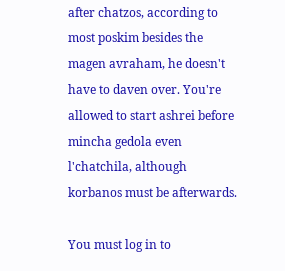after chatzos, according to most poskim besides the magen avraham, he doesn't have to daven over. You're allowed to start ashrei before mincha gedola even l'chatchila, although korbanos must be afterwards.

You must log in to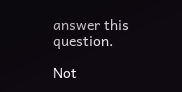answer this question.

Not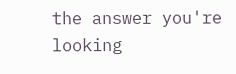the answer you're looking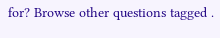for? Browse other questions tagged .